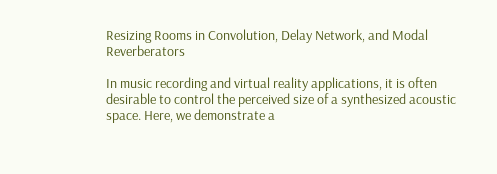Resizing Rooms in Convolution, Delay Network, and Modal Reverberators

In music recording and virtual reality applications, it is often desirable to control the perceived size of a synthesized acoustic space. Here, we demonstrate a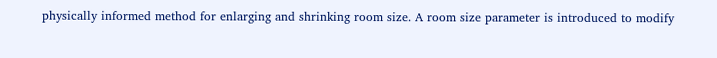physically informed method for enlarging and shrinking room size. A room size parameter is introduced to modify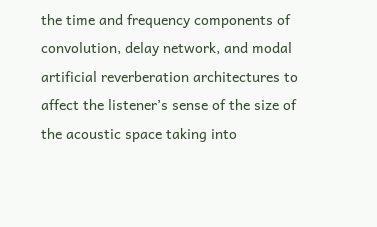the time and frequency components of convolution, delay network, and modal artificial reverberation architectures to affect the listener’s sense of the size of the acoustic space taking into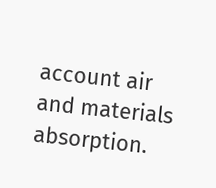account air and materials absorption.